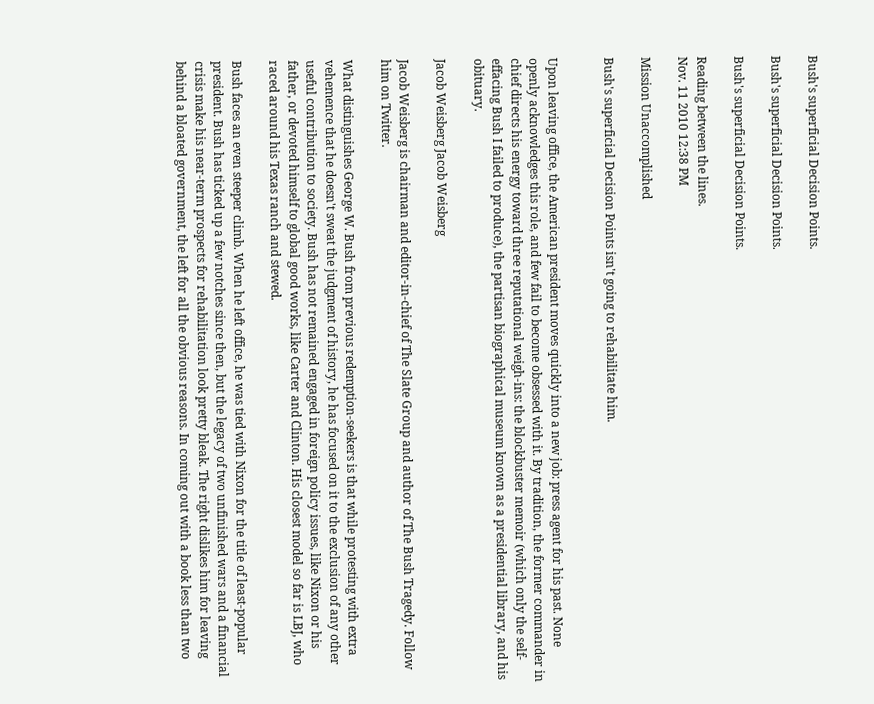Bush's superficial Decision Points.

Bush's superficial Decision Points.

Bush's superficial Decision Points.

Reading between the lines.
Nov. 11 2010 12:38 PM

Mission Unaccomplished

Bush's superficial Decision Points isn't going to rehabilitate him.


Upon leaving office, the American president moves quickly into a new job: press agent for his past. None openly acknowledges this role, and few fail to become obsessed with it. By tradition, the former commander in chief directs his energy toward three reputational weigh-ins: the blockbuster memoir (which only the self-effacing Bush I failed to produce), the partisan biographical museum known as a presidential library, and his obituary.

Jacob Weisberg Jacob Weisberg

Jacob Weisberg is chairman and editor-in-chief of The Slate Group and author of The Bush Tragedy. Follow him on Twitter.

What distinguishes George W. Bush from previous redemption-seekers is that while protesting with extra vehemence that he doesn't sweat the judgment of history, he has focused on it to the exclusion of any other useful contribution to society. Bush has not remained engaged in foreign policy issues, like Nixon or his father, or devoted himself to global good works, like Carter and Clinton. His closest model so far is LBJ, who raced around his Texas ranch and stewed.

Bush faces an even steeper climb. When he left office, he was tied with Nixon for the title of least-popular president. Bush has ticked up a few notches since then, but the legacy of two unfinished wars and a financial crisis make his near-term prospects for rehabilitation look pretty bleak. The right dislikes him for leaving behind a bloated government, the left for all the obvious reasons. In coming out with a book less than two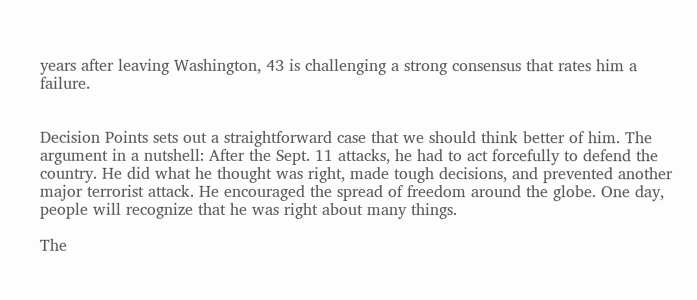years after leaving Washington, 43 is challenging a strong consensus that rates him a failure.


Decision Points sets out a straightforward case that we should think better of him. The argument in a nutshell: After the Sept. 11 attacks, he had to act forcefully to defend the country. He did what he thought was right, made tough decisions, and prevented another major terrorist attack. He encouraged the spread of freedom around the globe. One day, people will recognize that he was right about many things.

The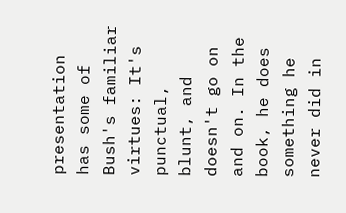presentation has some of Bush's familiar virtues: It's punctual, blunt, and doesn't go on and on. In the book, he does something he never did in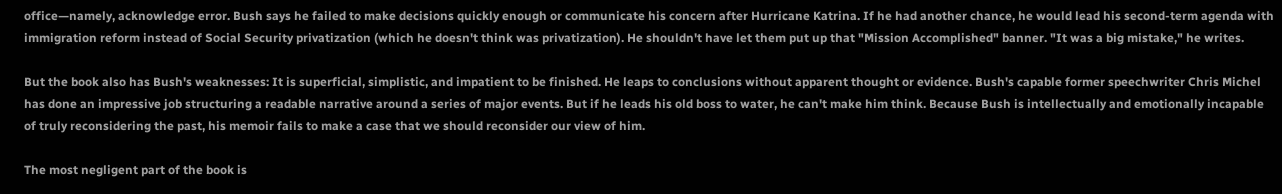office—namely, acknowledge error. Bush says he failed to make decisions quickly enough or communicate his concern after Hurricane Katrina. If he had another chance, he would lead his second-term agenda with immigration reform instead of Social Security privatization (which he doesn't think was privatization). He shouldn't have let them put up that "Mission Accomplished" banner. "It was a big mistake," he writes.

But the book also has Bush's weaknesses: It is superficial, simplistic, and impatient to be finished. He leaps to conclusions without apparent thought or evidence. Bush's capable former speechwriter Chris Michel has done an impressive job structuring a readable narrative around a series of major events. But if he leads his old boss to water, he can't make him think. Because Bush is intellectually and emotionally incapable of truly reconsidering the past, his memoir fails to make a case that we should reconsider our view of him.

The most negligent part of the book is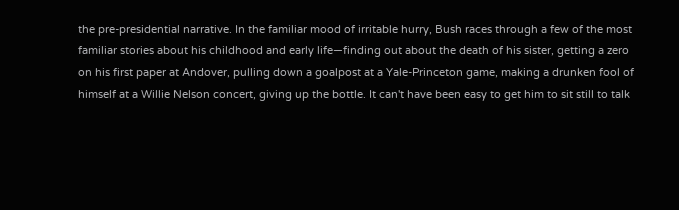the pre-presidential narrative. In the familiar mood of irritable hurry, Bush races through a few of the most familiar stories about his childhood and early life—finding out about the death of his sister, getting a zero on his first paper at Andover, pulling down a goalpost at a Yale-Princeton game, making a drunken fool of himself at a Willie Nelson concert, giving up the bottle. It can't have been easy to get him to sit still to talk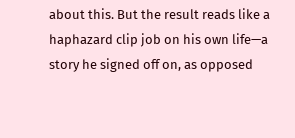about this. But the result reads like a haphazard clip job on his own life—a story he signed off on, as opposed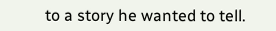to a story he wanted to tell.